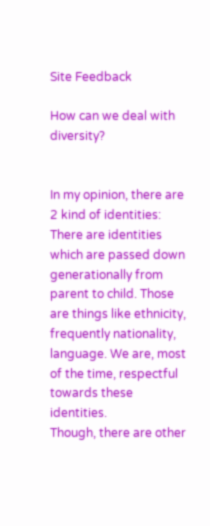Site Feedback

How can we deal with diversity?


In my opinion, there are 2 kind of identities:
There are identities which are passed down generationally from parent to child. Those are things like ethnicity, frequently nationality, language. We are, most of the time, respectful towards these identities.
Though, there are other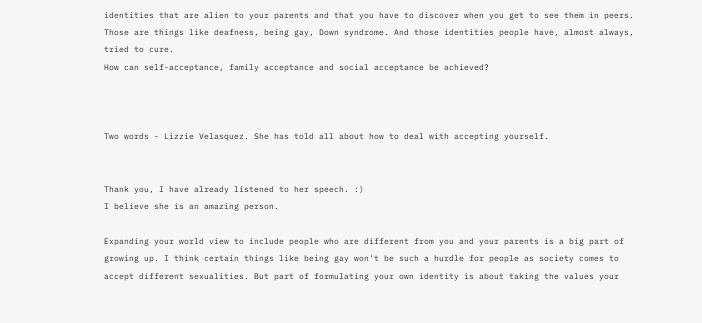identities that are alien to your parents and that you have to discover when you get to see them in peers. Those are things like deafness, being gay, Down syndrome. And those identities people have, almost always, tried to cure.
How can self-acceptance, family acceptance and social acceptance be achieved?



Two words - Lizzie Velasquez. She has told all about how to deal with accepting yourself.


Thank you, I have already listened to her speech. :)
I believe she is an amazing person.

Expanding your world view to include people who are different from you and your parents is a big part of growing up. I think certain things like being gay won't be such a hurdle for people as society comes to accept different sexualities. But part of formulating your own identity is about taking the values your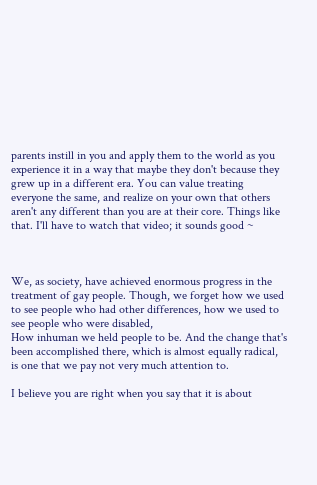parents instill in you and apply them to the world as you experience it in a way that maybe they don't because they grew up in a different era. You can value treating everyone the same, and realize on your own that others aren't any different than you are at their core. Things like that. I'll have to watch that video; it sounds good ~



We, as society, have achieved enormous progress in the treatment of gay people. Though, we forget how we used to see people who had other differences, how we used to see people who were disabled,
How inhuman we held people to be. And the change that's been accomplished there, which is almost equally radical, is one that we pay not very much attention to.

I believe you are right when you say that it is about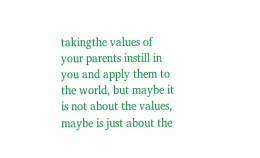takingthe values of your parents instill in you and apply them to the world, but maybe it is not about the values, maybe is just about the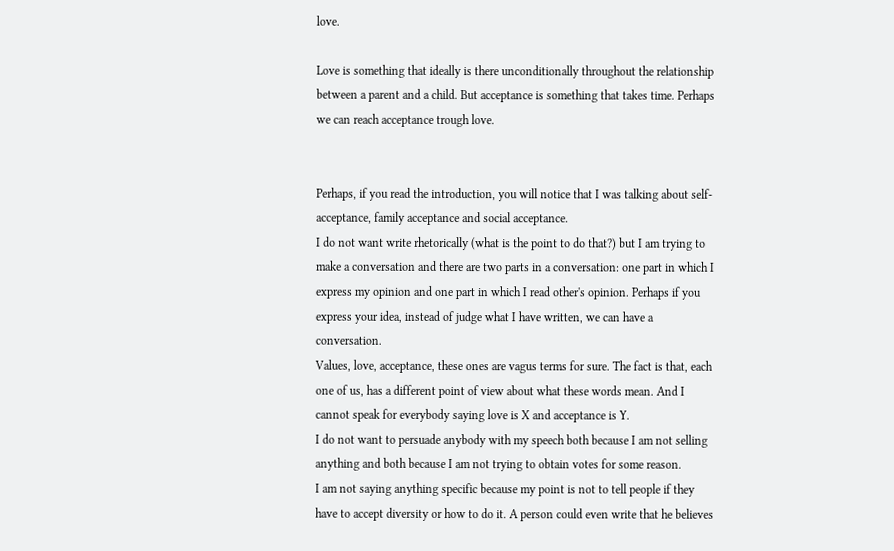love.

Love is something that ideally is there unconditionally throughout the relationship between a parent and a child. But acceptance is something that takes time. Perhaps we can reach acceptance trough love.


Perhaps, if you read the introduction, you will notice that I was talking about self-acceptance, family acceptance and social acceptance.
I do not want write rhetorically (what is the point to do that?) but I am trying to make a conversation and there are two parts in a conversation: one part in which I express my opinion and one part in which I read other's opinion. Perhaps if you express your idea, instead of judge what I have written, we can have a conversation.
Values, love, acceptance, these ones are vagus terms for sure. The fact is that, each one of us, has a different point of view about what these words mean. And I cannot speak for everybody saying love is X and acceptance is Y.
I do not want to persuade anybody with my speech both because I am not selling anything and both because I am not trying to obtain votes for some reason.
I am not saying anything specific because my point is not to tell people if they have to accept diversity or how to do it. A person could even write that he believes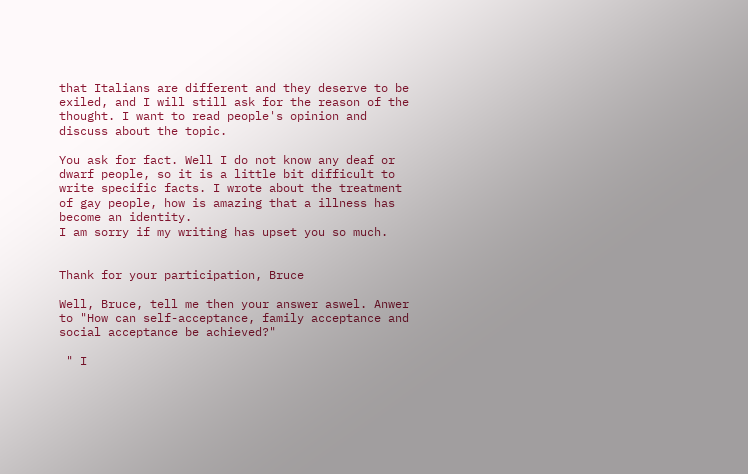that Italians are different and they deserve to be exiled, and I will still ask for the reason of the thought. I want to read people's opinion and discuss about the topic.

You ask for fact. Well I do not know any deaf or dwarf people, so it is a little bit difficult to write specific facts. I wrote about the treatment of gay people, how is amazing that a illness has become an identity.
I am sorry if my writing has upset you so much.


Thank for your participation, Bruce

Well, Bruce, tell me then your answer aswel. Anwer to "How can self-acceptance, family acceptance and social acceptance be achieved?"

 " I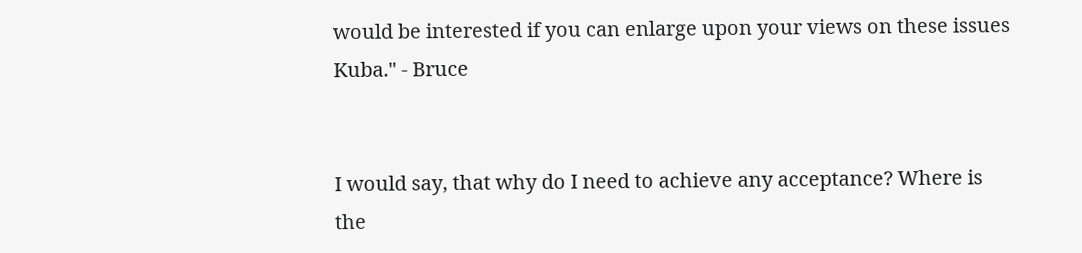would be interested if you can enlarge upon your views on these issues Kuba." - Bruce


I would say, that why do I need to achieve any acceptance? Where is the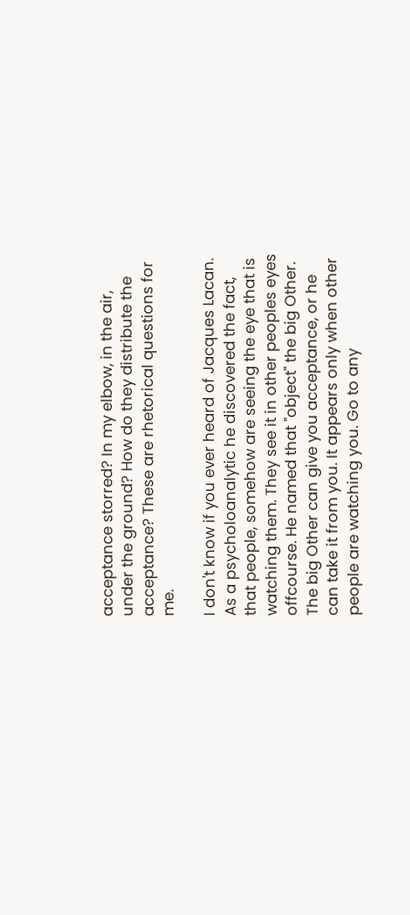acceptance storred? In my elbow, in the air, under the ground? How do they distribute the acceptance? These are rhetorical questions for me.

I don't know if you ever heard of Jacques Lacan. As a psycholoanalytic he discovered the fact, that people, somehow are seeing the eye that is watching them. They see it in other peoples eyes offcourse. He named that "object" the big Other. The big Other can give you acceptance, or he can take it from you. It appears only when other people are watching you. Go to any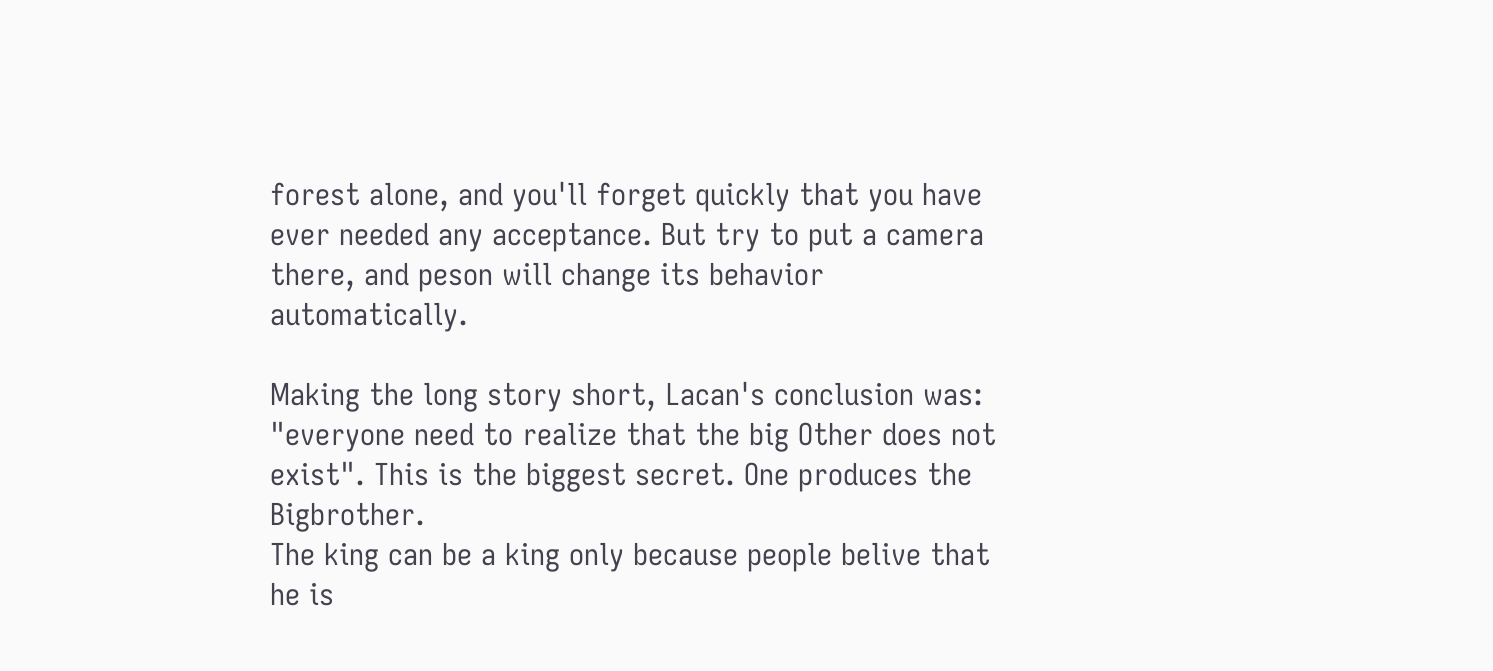forest alone, and you'll forget quickly that you have ever needed any acceptance. But try to put a camera there, and peson will change its behavior automatically.

Making the long story short, Lacan's conclusion was: "everyone need to realize that the big Other does not exist". This is the biggest secret. One produces the Bigbrother.
The king can be a king only because people belive that he is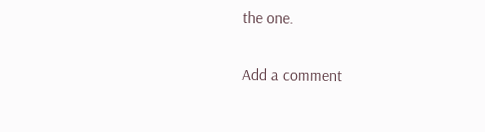the one.

Add a comment